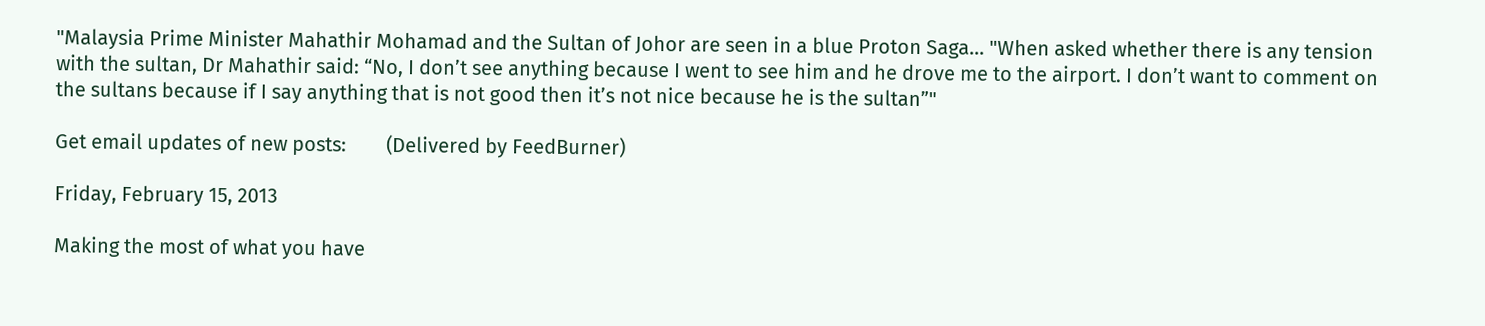"Malaysia Prime Minister Mahathir Mohamad and the Sultan of Johor are seen in a blue Proton Saga... "When asked whether there is any tension with the sultan, Dr Mahathir said: “No, I don’t see anything because I went to see him and he drove me to the airport. I don’t want to comment on the sultans because if I say anything that is not good then it’s not nice because he is the sultan”"

Get email updates of new posts:        (Delivered by FeedBurner)

Friday, February 15, 2013

Making the most of what you have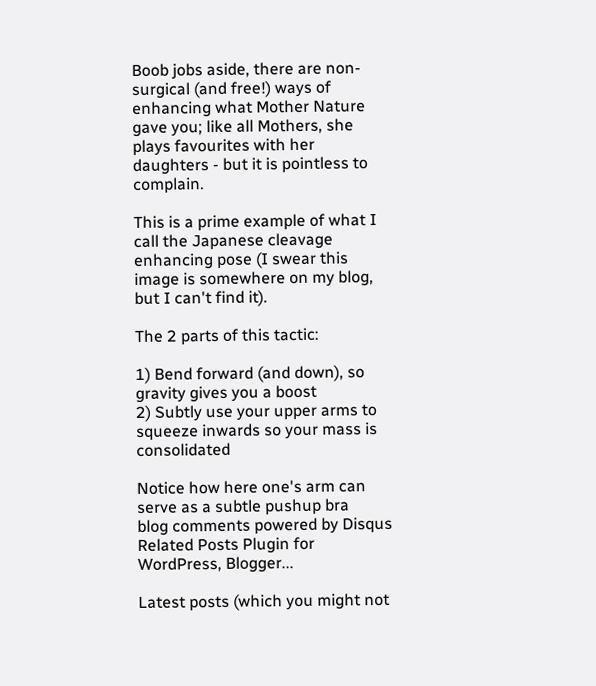Boob jobs aside, there are non-surgical (and free!) ways of enhancing what Mother Nature gave you; like all Mothers, she plays favourites with her daughters - but it is pointless to complain.

This is a prime example of what I call the Japanese cleavage enhancing pose (I swear this image is somewhere on my blog, but I can't find it).

The 2 parts of this tactic:

1) Bend forward (and down), so gravity gives you a boost
2) Subtly use your upper arms to squeeze inwards so your mass is consolidated

Notice how here one's arm can serve as a subtle pushup bra
blog comments powered by Disqus
Related Posts Plugin for WordPress, Blogger...

Latest posts (which you might not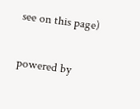see on this page)

powered by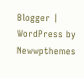Blogger | WordPress by Newwpthemes